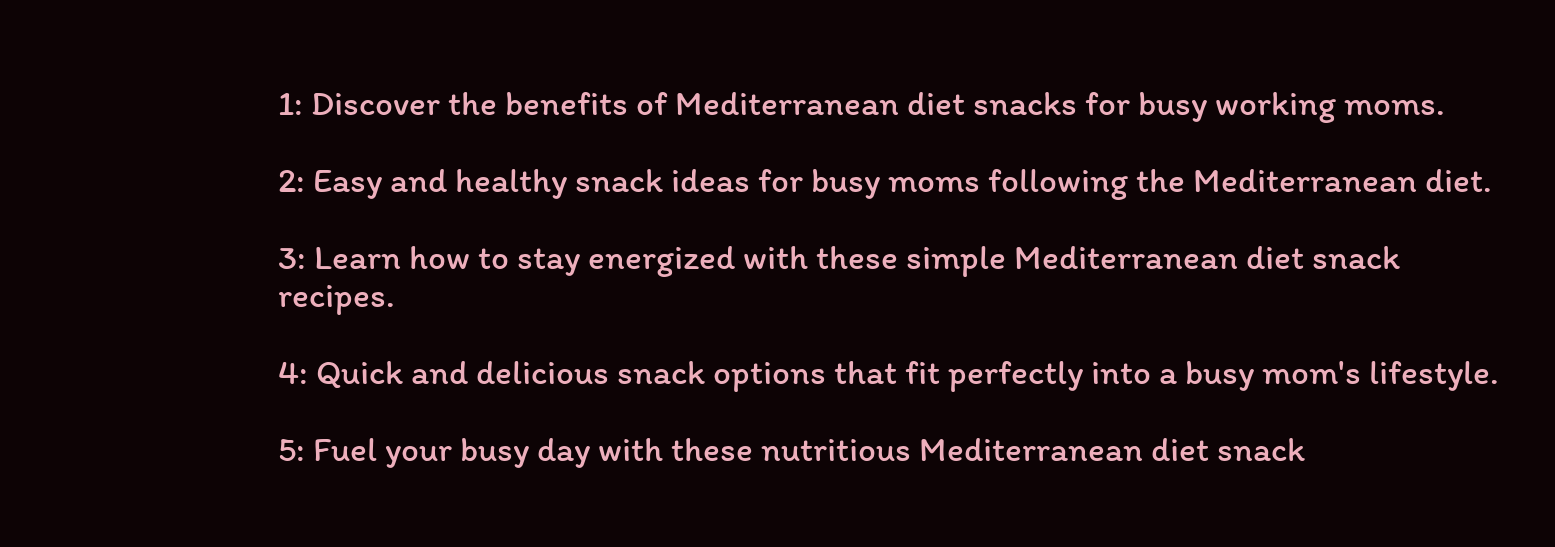1: Discover the benefits of Mediterranean diet snacks for busy working moms.

2: Easy and healthy snack ideas for busy moms following the Mediterranean diet.

3: Learn how to stay energized with these simple Mediterranean diet snack recipes.

4: Quick and delicious snack options that fit perfectly into a busy mom's lifestyle.

5: Fuel your busy day with these nutritious Mediterranean diet snack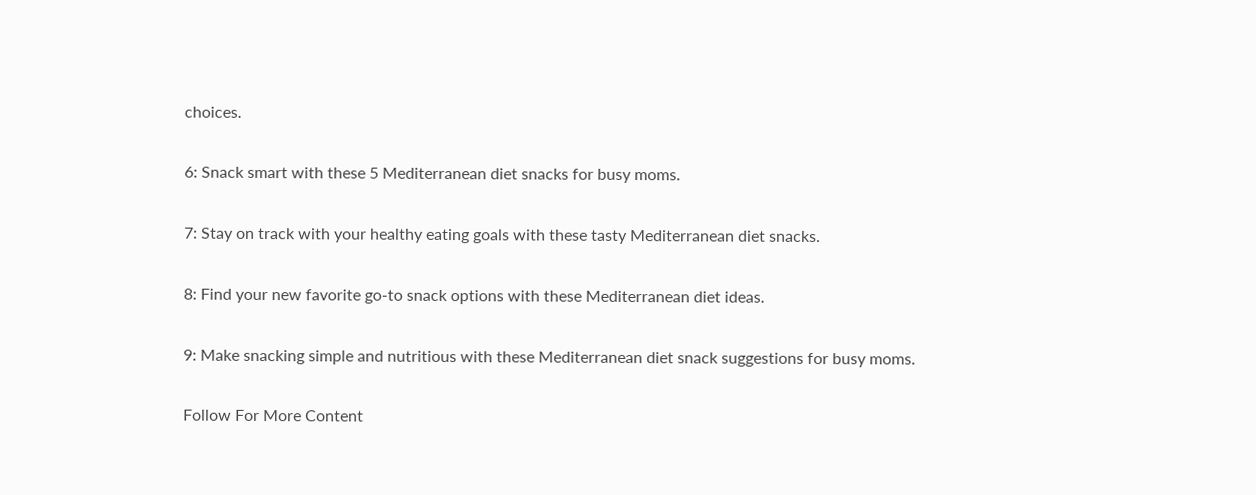choices.

6: Snack smart with these 5 Mediterranean diet snacks for busy moms.

7: Stay on track with your healthy eating goals with these tasty Mediterranean diet snacks.

8: Find your new favorite go-to snack options with these Mediterranean diet ideas.

9: Make snacking simple and nutritious with these Mediterranean diet snack suggestions for busy moms.

Follow For More Content